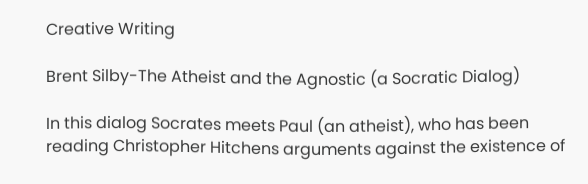Creative Writing

Brent Silby-The Atheist and the Agnostic (a Socratic Dialog)

In this dialog Socrates meets Paul (an atheist), who has been reading Christopher Hitchens arguments against the existence of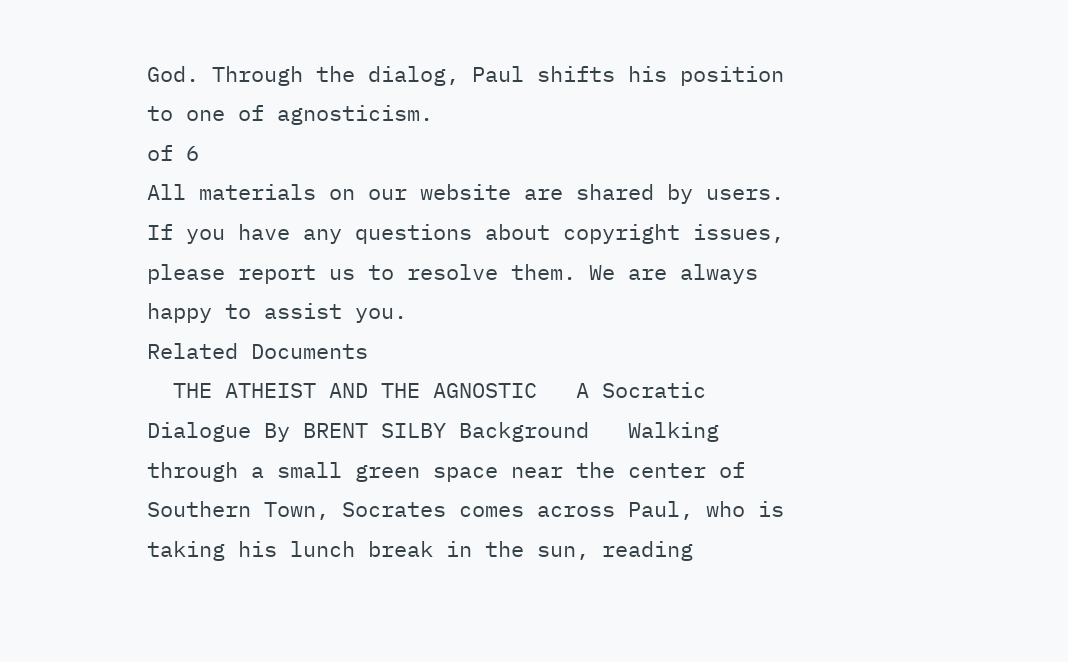God. Through the dialog, Paul shifts his position to one of agnosticism.
of 6
All materials on our website are shared by users. If you have any questions about copyright issues, please report us to resolve them. We are always happy to assist you.
Related Documents
  THE ATHEIST AND THE AGNOSTIC   A Socratic Dialogue By BRENT SILBY Background   Walking through a small green space near the center of Southern Town, Socrates comes across Paul, who is taking his lunch break in the sun, reading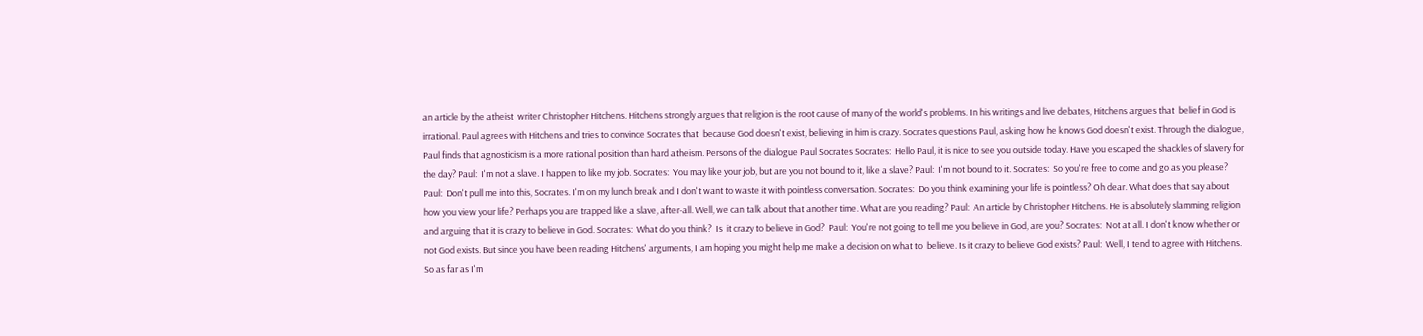an article by the atheist  writer Christopher Hitchens. Hitchens strongly argues that religion is the root cause of many of the world's problems. In his writings and live debates, Hitchens argues that  belief in God is irrational. Paul agrees with Hitchens and tries to convince Socrates that  because God doesn't exist, believing in him is crazy. Socrates questions Paul, asking how he knows God doesn't exist. Through the dialogue, Paul finds that agnosticism is a more rational position than hard atheism. Persons of the dialogue Paul Socrates Socrates:  Hello Paul, it is nice to see you outside today. Have you escaped the shackles of slavery for the day? Paul:  I'm not a slave. I happen to like my job. Socrates:  You may like your job, but are you not bound to it, like a slave? Paul:  I'm not bound to it. Socrates:  So you're free to come and go as you please? Paul:  Don't pull me into this, Socrates. I'm on my lunch break and I don't want to waste it with pointless conversation. Socrates:  Do you think examining your life is pointless? Oh dear. What does that say about how you view your life? Perhaps you are trapped like a slave, after-all. Well, we can talk about that another time. What are you reading? Paul:  An article by Christopher Hitchens. He is absolutely slamming religion and arguing that it is crazy to believe in God. Socrates:  What do you think?  Is  it crazy to believe in God?  Paul:  You're not going to tell me you believe in God, are you? Socrates:  Not at all. I don't know whether or not God exists. But since you have been reading Hitchens' arguments, I am hoping you might help me make a decision on what to  believe. Is it crazy to believe God exists? Paul:  Well, I tend to agree with Hitchens. So as far as I'm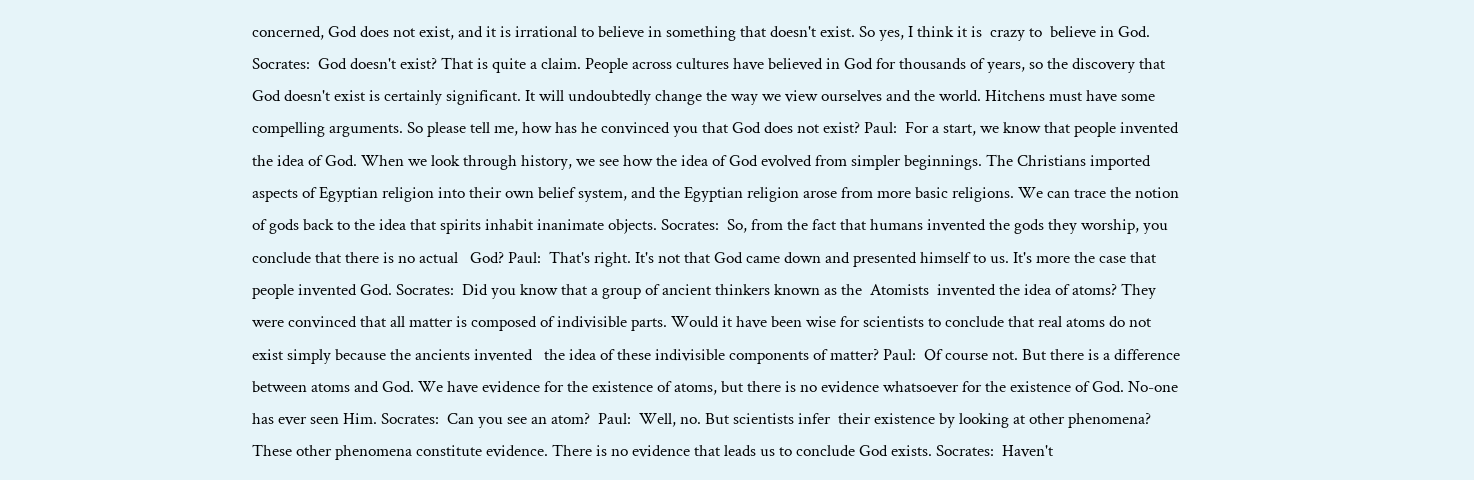concerned, God does not exist, and it is irrational to believe in something that doesn't exist. So yes, I think it is  crazy to  believe in God. Socrates:  God doesn't exist? That is quite a claim. People across cultures have believed in God for thousands of years, so the discovery that God doesn't exist is certainly significant. It will undoubtedly change the way we view ourselves and the world. Hitchens must have some compelling arguments. So please tell me, how has he convinced you that God does not exist? Paul:  For a start, we know that people invented   the idea of God. When we look through history, we see how the idea of God evolved from simpler beginnings. The Christians imported aspects of Egyptian religion into their own belief system, and the Egyptian religion arose from more basic religions. We can trace the notion of gods back to the idea that spirits inhabit inanimate objects. Socrates:  So, from the fact that humans invented the gods they worship, you conclude that there is no actual   God? Paul:  That's right. It's not that God came down and presented himself to us. It's more the case that people invented God. Socrates:  Did you know that a group of ancient thinkers known as the  Atomists  invented the idea of atoms? They were convinced that all matter is composed of indivisible parts. Would it have been wise for scientists to conclude that real atoms do not exist simply because the ancients invented   the idea of these indivisible components of matter? Paul:  Of course not. But there is a difference between atoms and God. We have evidence for the existence of atoms, but there is no evidence whatsoever for the existence of God. No-one has ever seen Him. Socrates:  Can you see an atom?  Paul:  Well, no. But scientists infer  their existence by looking at other phenomena? These other phenomena constitute evidence. There is no evidence that leads us to conclude God exists. Socrates:  Haven't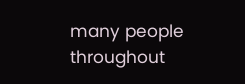many people throughout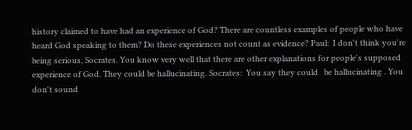history claimed to have had an experience of God? There are countless examples of people who have heard God speaking to them? Do these experiences not count as evidence? Paul:  I don't think you're being serious, Socrates. You know very well that there are other explanations for people's supposed experience of God. They could be hallucinating. Socrates:  You say they could   be hallucinating . You don't sound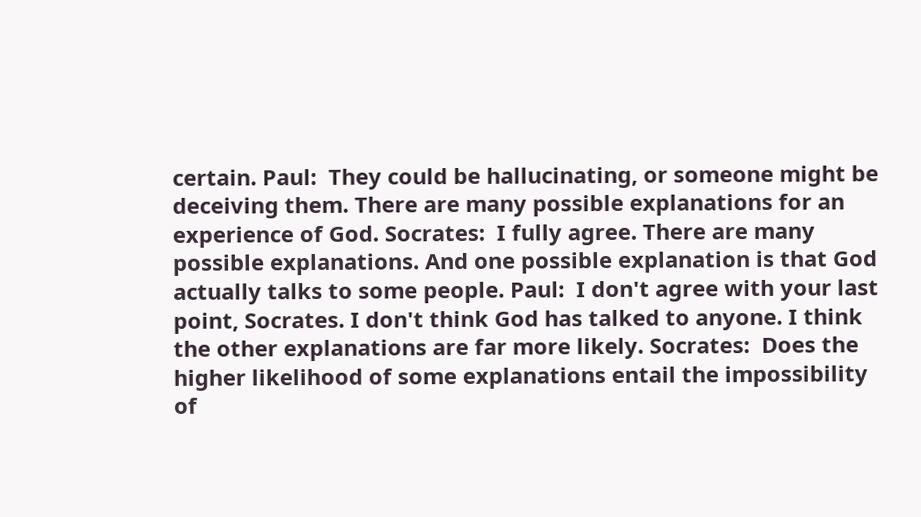certain. Paul:  They could be hallucinating, or someone might be deceiving them. There are many possible explanations for an experience of God. Socrates:  I fully agree. There are many possible explanations. And one possible explanation is that God actually talks to some people. Paul:  I don't agree with your last point, Socrates. I don't think God has talked to anyone. I think the other explanations are far more likely. Socrates:  Does the higher likelihood of some explanations entail the impossibility of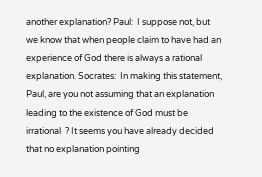another explanation? Paul:  I suppose not, but we know that when people claim to have had an experience of God there is always a rational explanation. Socrates:  In making this statement, Paul, are you not assuming that an explanation leading to the existence of God must be irrational  ? It seems you have already decided that no explanation pointing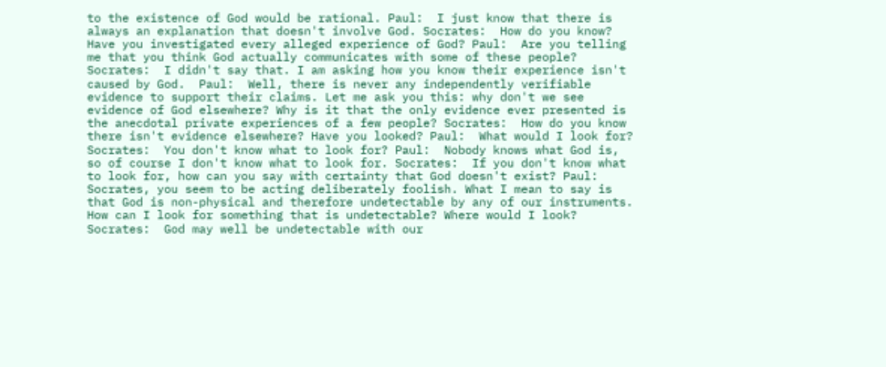to the existence of God would be rational. Paul:  I just know that there is always an explanation that doesn't involve God. Socrates:  How do you know? Have you investigated every alleged experience of God? Paul:  Are you telling me that you think God actually communicates with some of these people? Socrates:  I didn't say that. I am asking how you know their experience isn't   caused by God.  Paul:  Well, there is never any independently verifiable evidence to support their claims. Let me ask you this: why don't we see evidence of God elsewhere? Why is it that the only evidence ever presented is the anecdotal private experiences of a few people? Socrates:  How do you know there isn't evidence elsewhere? Have you looked? Paul:  What would I look for? Socrates:  You don't know what to look for? Paul:  Nobody knows what God is, so of course I don't know what to look for. Socrates:  If you don't know what to look for, how can you say with certainty that God doesn't exist? Paul:  Socrates, you seem to be acting deliberately foolish. What I mean to say is that God is non-physical and therefore undetectable by any of our instruments. How can I look for something that is undetectable? Where would I look? Socrates:  God may well be undetectable with our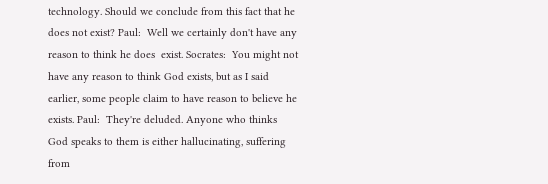technology. Should we conclude from this fact that he does not exist? Paul:  Well we certainly don't have any reason to think he does  exist. Socrates:  You might not have any reason to think God exists, but as I said earlier, some people claim to have reason to believe he exists. Paul:  They're deluded. Anyone who thinks God speaks to them is either hallucinating, suffering from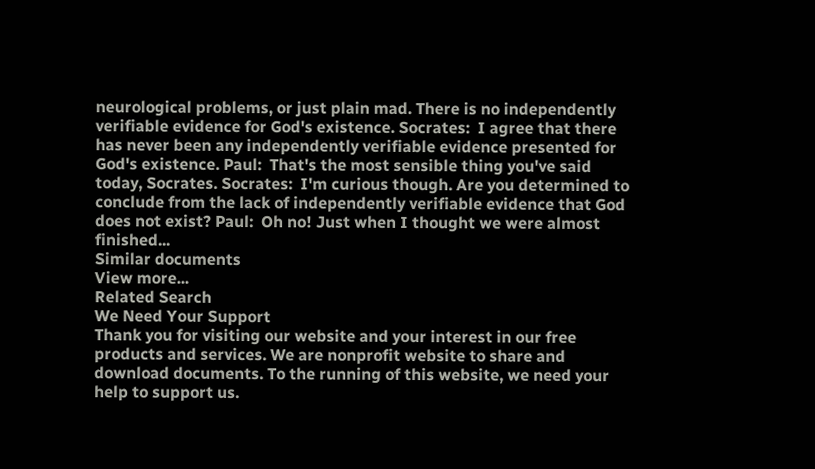neurological problems, or just plain mad. There is no independently  verifiable evidence for God's existence. Socrates:  I agree that there has never been any independently verifiable evidence presented for God's existence. Paul:  That's the most sensible thing you've said today, Socrates. Socrates:  I'm curious though. Are you determined to conclude from the lack of independently verifiable evidence that God does not exist? Paul:  Oh no! Just when I thought we were almost finished...
Similar documents
View more...
Related Search
We Need Your Support
Thank you for visiting our website and your interest in our free products and services. We are nonprofit website to share and download documents. To the running of this website, we need your help to support us.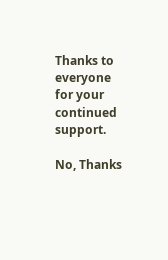Thanks to everyone for your continued support.

No, Thanks